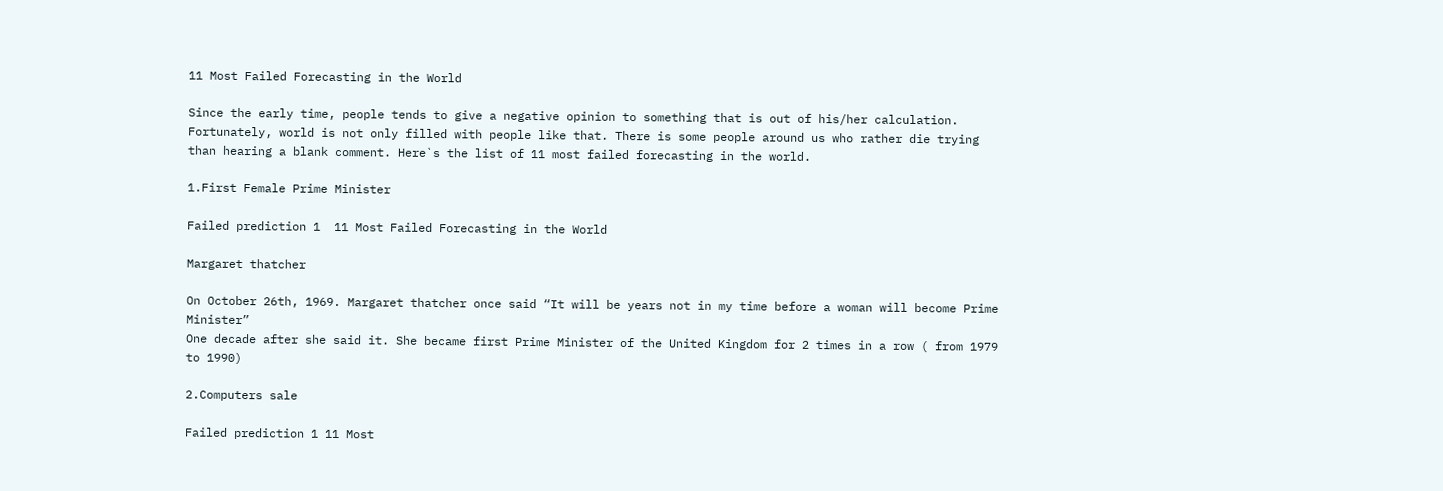11 Most Failed Forecasting in the World

Since the early time, people tends to give a negative opinion to something that is out of his/her calculation. Fortunately, world is not only filled with people like that. There is some people around us who rather die trying than hearing a blank comment. Here`s the list of 11 most failed forecasting in the world.

1.First Female Prime Minister

Failed prediction 1  11 Most Failed Forecasting in the World

Margaret thatcher

On October 26th, 1969. Margaret thatcher once said “It will be years not in my time before a woman will become Prime Minister”
One decade after she said it. She became first Prime Minister of the United Kingdom for 2 times in a row ( from 1979 to 1990)

2.Computers sale

Failed prediction 1 11 Most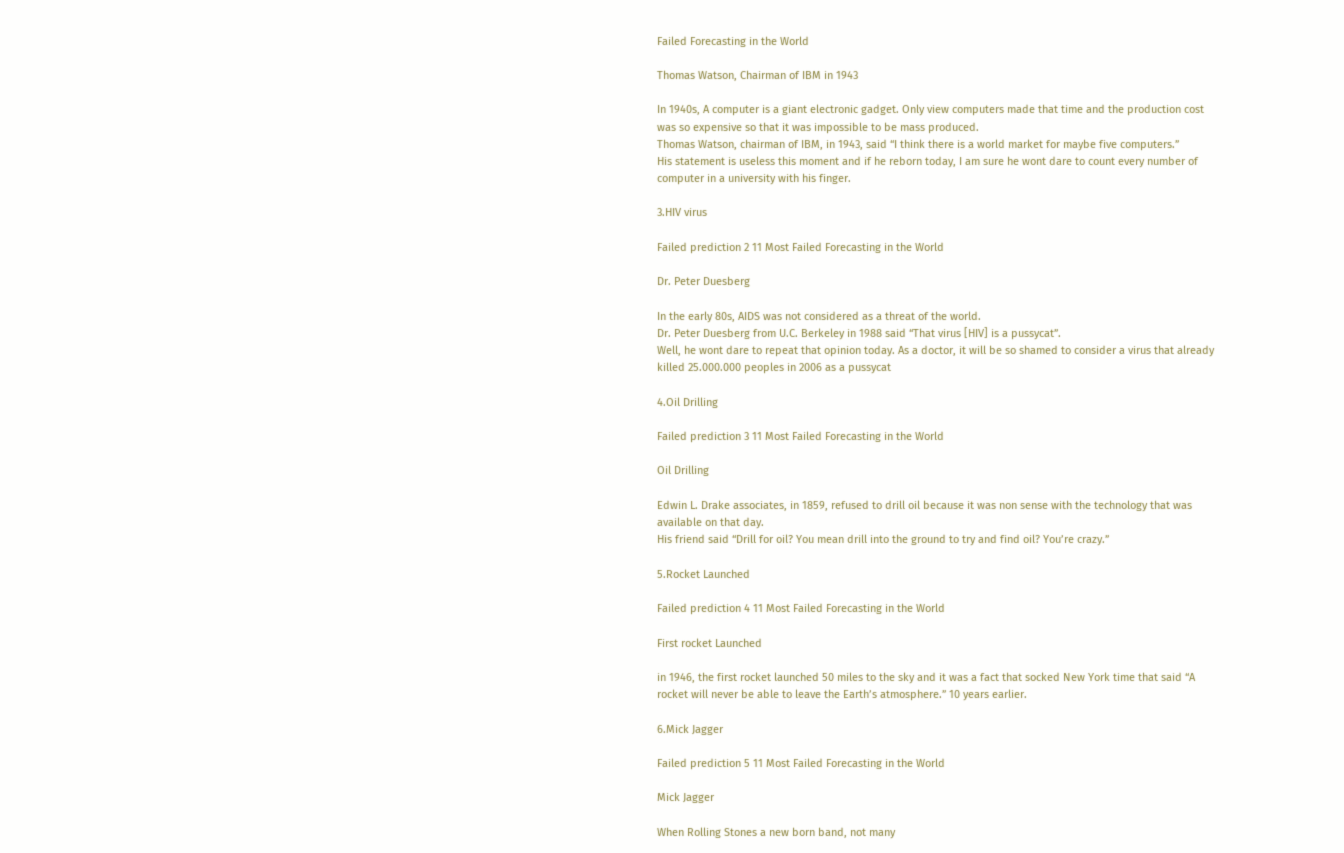Failed Forecasting in the World

Thomas Watson, Chairman of IBM in 1943

In 1940s, A computer is a giant electronic gadget. Only view computers made that time and the production cost was so expensive so that it was impossible to be mass produced.
Thomas Watson, chairman of IBM, in 1943, said “I think there is a world market for maybe five computers.”
His statement is useless this moment and if he reborn today, I am sure he wont dare to count every number of computer in a university with his finger.

3.HIV virus

Failed prediction 2 11 Most Failed Forecasting in the World

Dr. Peter Duesberg

In the early 80s, AIDS was not considered as a threat of the world.
Dr. Peter Duesberg from U.C. Berkeley in 1988 said “That virus [HIV] is a pussycat”.
Well, he wont dare to repeat that opinion today. As a doctor, it will be so shamed to consider a virus that already killed 25.000.000 peoples in 2006 as a pussycat

4.Oil Drilling

Failed prediction 3 11 Most Failed Forecasting in the World

Oil Drilling

Edwin L. Drake associates, in 1859, refused to drill oil because it was non sense with the technology that was available on that day.
His friend said “Drill for oil? You mean drill into the ground to try and find oil? You’re crazy.”

5.Rocket Launched

Failed prediction 4 11 Most Failed Forecasting in the World

First rocket Launched

in 1946, the first rocket launched 50 miles to the sky and it was a fact that socked New York time that said “A rocket will never be able to leave the Earth’s atmosphere.” 10 years earlier.

6.Mick Jagger

Failed prediction 5 11 Most Failed Forecasting in the World

Mick Jagger

When Rolling Stones a new born band, not many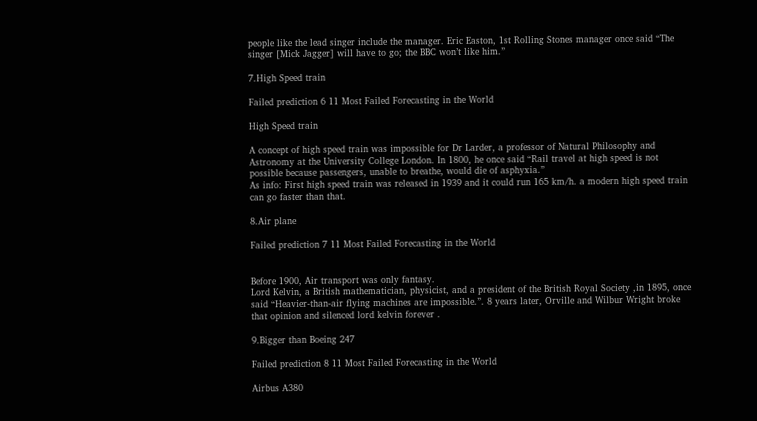people like the lead singer include the manager. Eric Easton, 1st Rolling Stones manager once said “The singer [Mick Jagger] will have to go; the BBC won’t like him.”

7.High Speed train

Failed prediction 6 11 Most Failed Forecasting in the World

High Speed train

A concept of high speed train was impossible for Dr Larder, a professor of Natural Philosophy and Astronomy at the University College London. In 1800, he once said “Rail travel at high speed is not possible because passengers, unable to breathe, would die of asphyxia.”
As info: First high speed train was released in 1939 and it could run 165 km/h. a modern high speed train can go faster than that.

8.Air plane

Failed prediction 7 11 Most Failed Forecasting in the World


Before 1900, Air transport was only fantasy.
Lord Kelvin, a British mathematician, physicist, and a president of the British Royal Society ,in 1895, once said “Heavier-than-air flying machines are impossible.”. 8 years later, Orville and Wilbur Wright broke that opinion and silenced lord kelvin forever .

9.Bigger than Boeing 247

Failed prediction 8 11 Most Failed Forecasting in the World

Airbus A380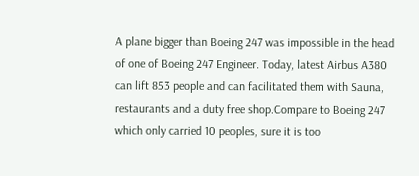A plane bigger than Boeing 247 was impossible in the head of one of Boeing 247 Engineer. Today, latest Airbus A380 can lift 853 people and can facilitated them with Sauna, restaurants and a duty free shop.Compare to Boeing 247 which only carried 10 peoples, sure it is too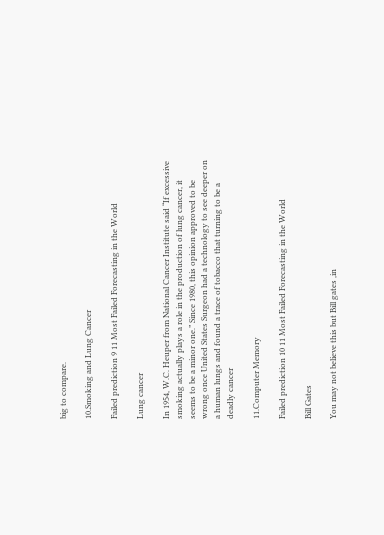big to compare.

10.Smoking and Lung Cancer

Failed prediction 9 11 Most Failed Forecasting in the World

Lung cancer

In 1954, W.C. Heuper from National Cancer Institute said “If excessive smoking actually plays a role in the production of lung cancer, it seems to be a minor one.” Since 1980, this opinion approved to be wrong once United States Surgeon had a technology to see deeper on a human lungs and found a trace of tobacco that turning to be a deadly cancer

11.Computer Memory

Failed prediction 10 11 Most Failed Forecasting in the World

Bill Gates

You may not believe this but Bill gates ,in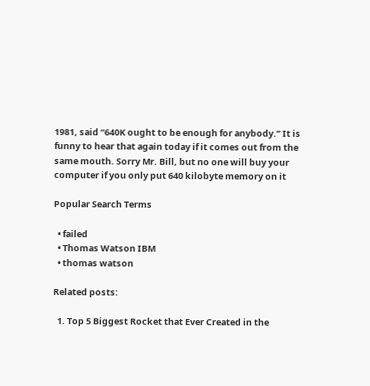1981, said “640K ought to be enough for anybody.” It is funny to hear that again today if it comes out from the same mouth. Sorry Mr. Bill, but no one will buy your computer if you only put 640 kilobyte memory on it

Popular Search Terms

  • failed
  • Thomas Watson IBM
  • thomas watson

Related posts:

  1. Top 5 Biggest Rocket that Ever Created in the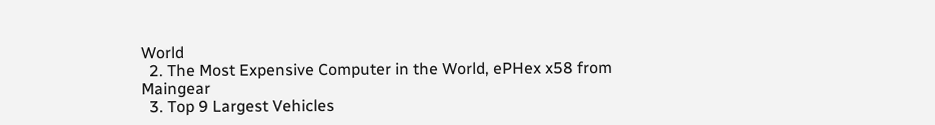World
  2. The Most Expensive Computer in the World, ePHex x58 from Maingear
  3. Top 9 Largest Vehicles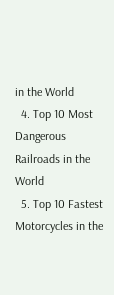in the World
  4. Top 10 Most Dangerous Railroads in the World
  5. Top 10 Fastest Motorcycles in the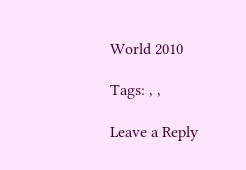World 2010

Tags: , ,

Leave a Reply